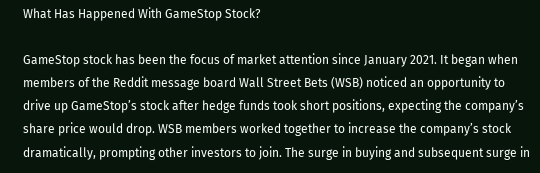What Has Happened With GameStop Stock?

GameStop stock has been the focus of market attention since January 2021. It began when members of the Reddit message board Wall Street Bets (WSB) noticed an opportunity to drive up GameStop’s stock after hedge funds took short positions, expecting the company’s share price would drop. WSB members worked together to increase the company’s stock dramatically, prompting other investors to join. The surge in buying and subsequent surge in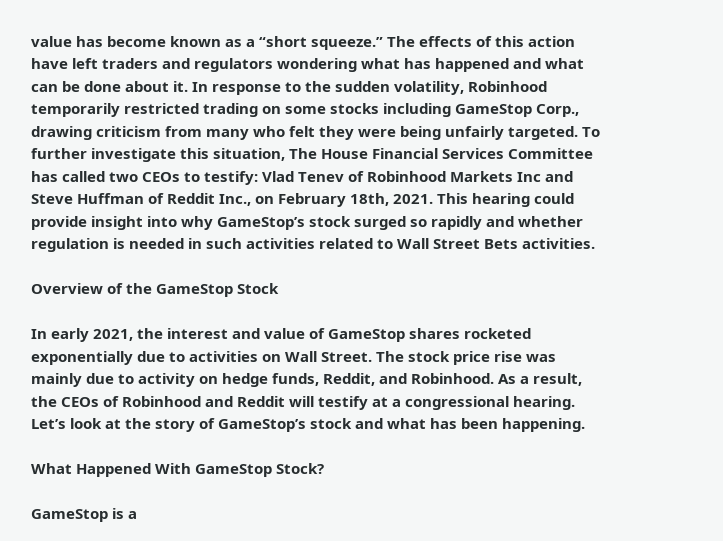value has become known as a “short squeeze.” The effects of this action have left traders and regulators wondering what has happened and what can be done about it. In response to the sudden volatility, Robinhood temporarily restricted trading on some stocks including GameStop Corp., drawing criticism from many who felt they were being unfairly targeted. To further investigate this situation, The House Financial Services Committee has called two CEOs to testify: Vlad Tenev of Robinhood Markets Inc and Steve Huffman of Reddit Inc., on February 18th, 2021. This hearing could provide insight into why GameStop’s stock surged so rapidly and whether regulation is needed in such activities related to Wall Street Bets activities.

Overview of the GameStop Stock

In early 2021, the interest and value of GameStop shares rocketed exponentially due to activities on Wall Street. The stock price rise was mainly due to activity on hedge funds, Reddit, and Robinhood. As a result, the CEOs of Robinhood and Reddit will testify at a congressional hearing. Let’s look at the story of GameStop’s stock and what has been happening.

What Happened With GameStop Stock?

GameStop is a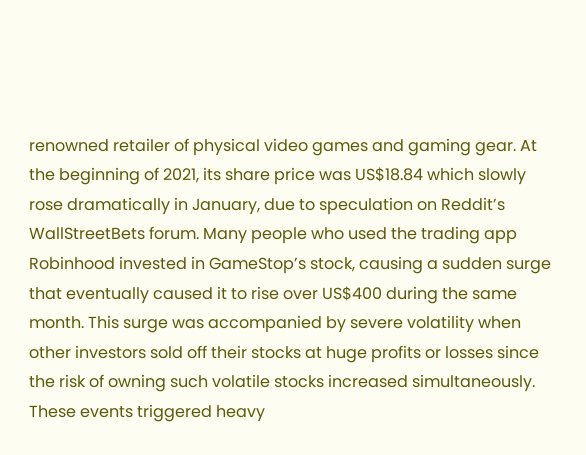renowned retailer of physical video games and gaming gear. At the beginning of 2021, its share price was US$18.84 which slowly rose dramatically in January, due to speculation on Reddit’s WallStreetBets forum. Many people who used the trading app Robinhood invested in GameStop’s stock, causing a sudden surge that eventually caused it to rise over US$400 during the same month. This surge was accompanied by severe volatility when other investors sold off their stocks at huge profits or losses since the risk of owning such volatile stocks increased simultaneously. These events triggered heavy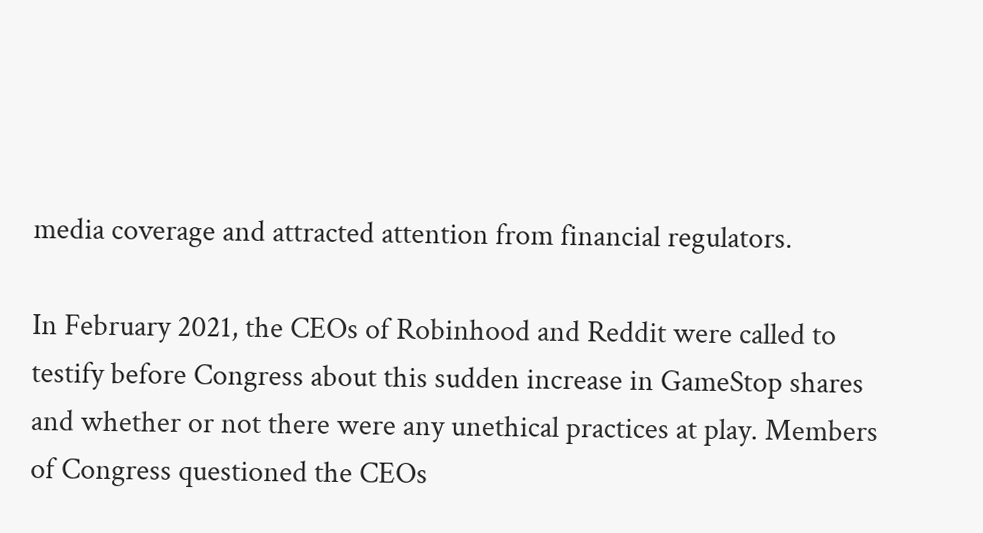media coverage and attracted attention from financial regulators.

In February 2021, the CEOs of Robinhood and Reddit were called to testify before Congress about this sudden increase in GameStop shares and whether or not there were any unethical practices at play. Members of Congress questioned the CEOs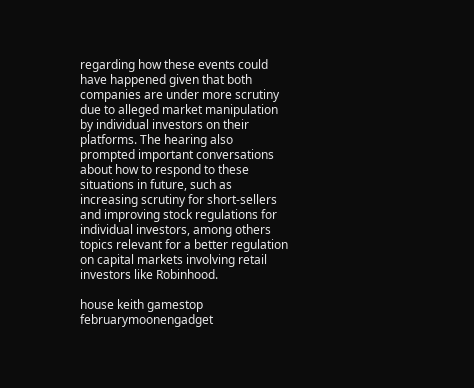regarding how these events could have happened given that both companies are under more scrutiny due to alleged market manipulation by individual investors on their platforms. The hearing also prompted important conversations about how to respond to these situations in future, such as increasing scrutiny for short-sellers and improving stock regulations for individual investors, among others topics relevant for a better regulation on capital markets involving retail investors like Robinhood.

house keith gamestop februarymoonengadget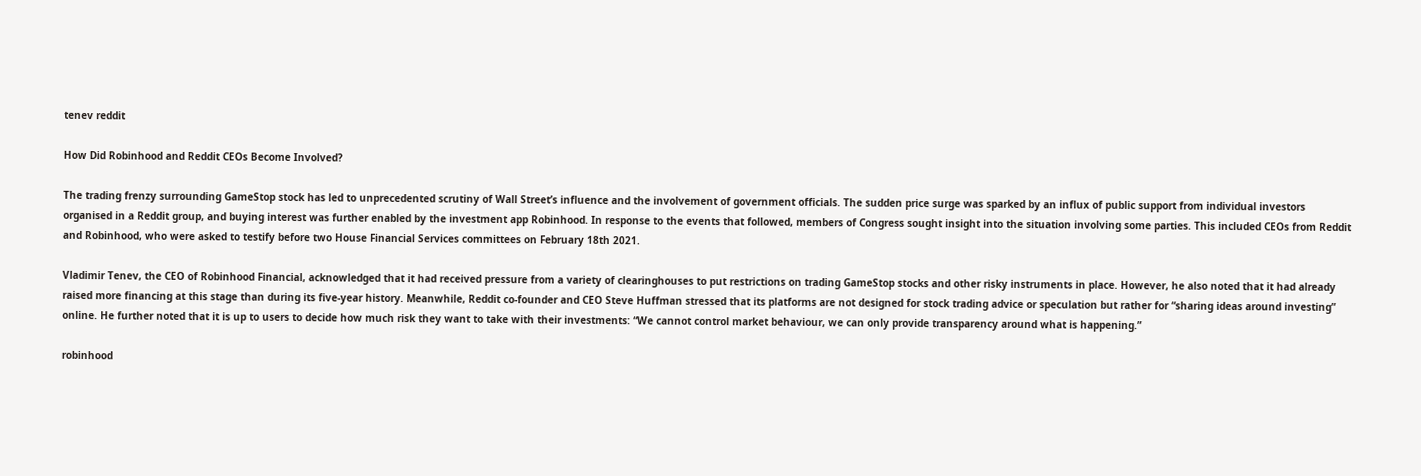tenev reddit

How Did Robinhood and Reddit CEOs Become Involved?

The trading frenzy surrounding GameStop stock has led to unprecedented scrutiny of Wall Street’s influence and the involvement of government officials. The sudden price surge was sparked by an influx of public support from individual investors organised in a Reddit group, and buying interest was further enabled by the investment app Robinhood. In response to the events that followed, members of Congress sought insight into the situation involving some parties. This included CEOs from Reddit and Robinhood, who were asked to testify before two House Financial Services committees on February 18th 2021.

Vladimir Tenev, the CEO of Robinhood Financial, acknowledged that it had received pressure from a variety of clearinghouses to put restrictions on trading GameStop stocks and other risky instruments in place. However, he also noted that it had already raised more financing at this stage than during its five-year history. Meanwhile, Reddit co-founder and CEO Steve Huffman stressed that its platforms are not designed for stock trading advice or speculation but rather for “sharing ideas around investing” online. He further noted that it is up to users to decide how much risk they want to take with their investments: “We cannot control market behaviour, we can only provide transparency around what is happening.”

robinhood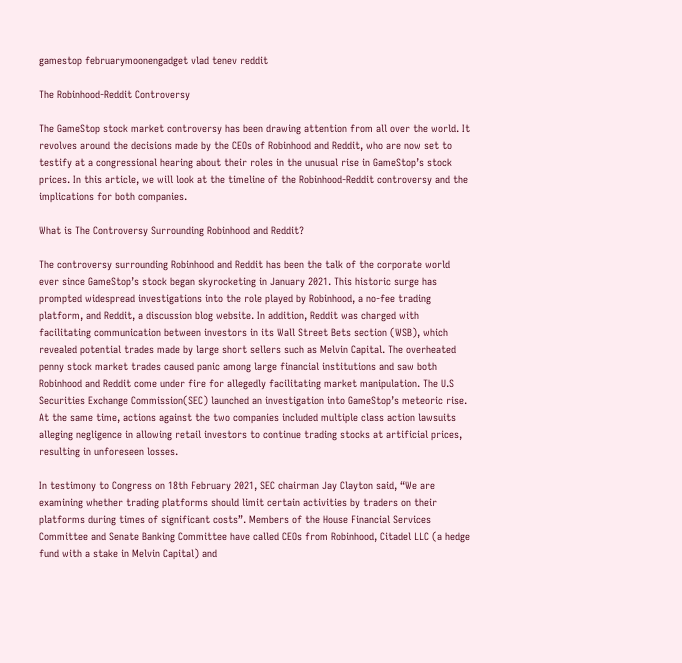gamestop februarymoonengadget vlad tenev reddit

The Robinhood-Reddit Controversy

The GameStop stock market controversy has been drawing attention from all over the world. It revolves around the decisions made by the CEOs of Robinhood and Reddit, who are now set to testify at a congressional hearing about their roles in the unusual rise in GameStop’s stock prices. In this article, we will look at the timeline of the Robinhood-Reddit controversy and the implications for both companies.

What is The Controversy Surrounding Robinhood and Reddit?

The controversy surrounding Robinhood and Reddit has been the talk of the corporate world ever since GameStop’s stock began skyrocketing in January 2021. This historic surge has prompted widespread investigations into the role played by Robinhood, a no-fee trading platform, and Reddit, a discussion blog website. In addition, Reddit was charged with facilitating communication between investors in its Wall Street Bets section (WSB), which revealed potential trades made by large short sellers such as Melvin Capital. The overheated penny stock market trades caused panic among large financial institutions and saw both Robinhood and Reddit come under fire for allegedly facilitating market manipulation. The U.S Securities Exchange Commission(SEC) launched an investigation into GameStop’s meteoric rise. At the same time, actions against the two companies included multiple class action lawsuits alleging negligence in allowing retail investors to continue trading stocks at artificial prices, resulting in unforeseen losses.

In testimony to Congress on 18th February 2021, SEC chairman Jay Clayton said, “We are examining whether trading platforms should limit certain activities by traders on their platforms during times of significant costs”. Members of the House Financial Services Committee and Senate Banking Committee have called CEOs from Robinhood, Citadel LLC (a hedge fund with a stake in Melvin Capital) and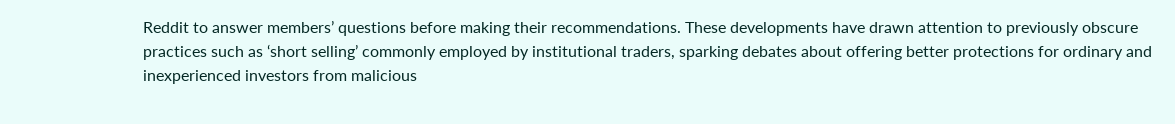Reddit to answer members’ questions before making their recommendations. These developments have drawn attention to previously obscure practices such as ‘short selling’ commonly employed by institutional traders, sparking debates about offering better protections for ordinary and inexperienced investors from malicious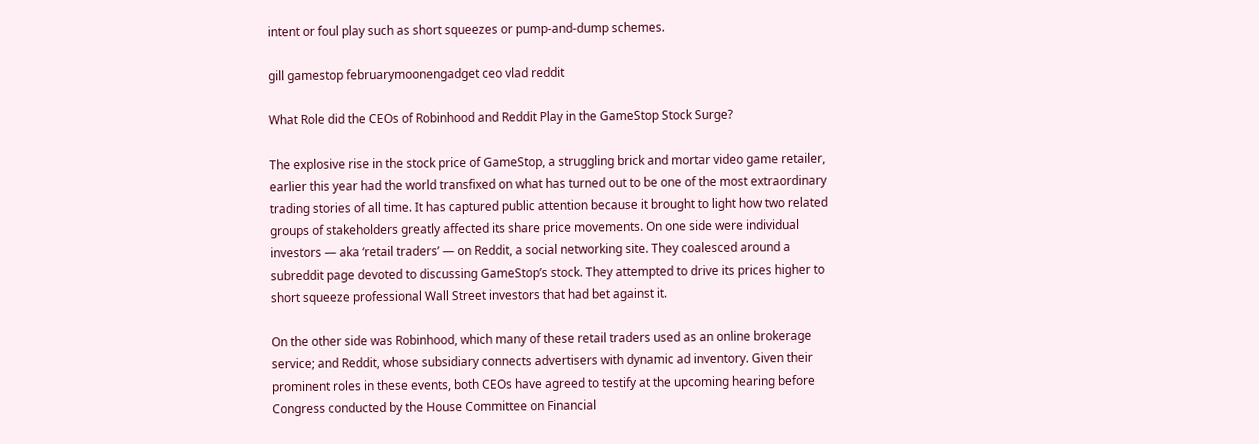intent or foul play such as short squeezes or pump-and-dump schemes.

gill gamestop februarymoonengadget ceo vlad reddit

What Role did the CEOs of Robinhood and Reddit Play in the GameStop Stock Surge?

The explosive rise in the stock price of GameStop, a struggling brick and mortar video game retailer, earlier this year had the world transfixed on what has turned out to be one of the most extraordinary trading stories of all time. It has captured public attention because it brought to light how two related groups of stakeholders greatly affected its share price movements. On one side were individual investors — aka ‘retail traders’ — on Reddit, a social networking site. They coalesced around a subreddit page devoted to discussing GameStop’s stock. They attempted to drive its prices higher to short squeeze professional Wall Street investors that had bet against it.

On the other side was Robinhood, which many of these retail traders used as an online brokerage service; and Reddit, whose subsidiary connects advertisers with dynamic ad inventory. Given their prominent roles in these events, both CEOs have agreed to testify at the upcoming hearing before Congress conducted by the House Committee on Financial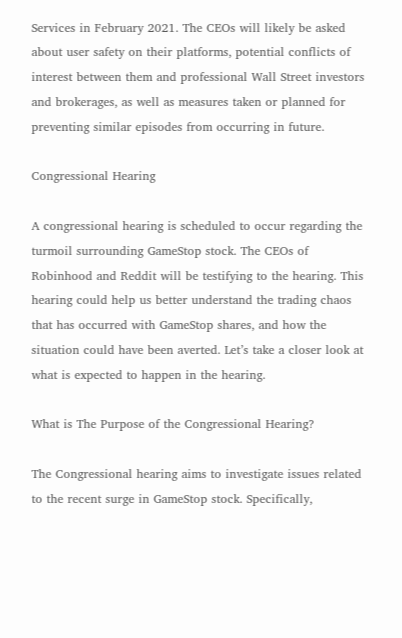Services in February 2021. The CEOs will likely be asked about user safety on their platforms, potential conflicts of interest between them and professional Wall Street investors and brokerages, as well as measures taken or planned for preventing similar episodes from occurring in future.

Congressional Hearing

A congressional hearing is scheduled to occur regarding the turmoil surrounding GameStop stock. The CEOs of Robinhood and Reddit will be testifying to the hearing. This hearing could help us better understand the trading chaos that has occurred with GameStop shares, and how the situation could have been averted. Let’s take a closer look at what is expected to happen in the hearing.

What is The Purpose of the Congressional Hearing?

The Congressional hearing aims to investigate issues related to the recent surge in GameStop stock. Specifically,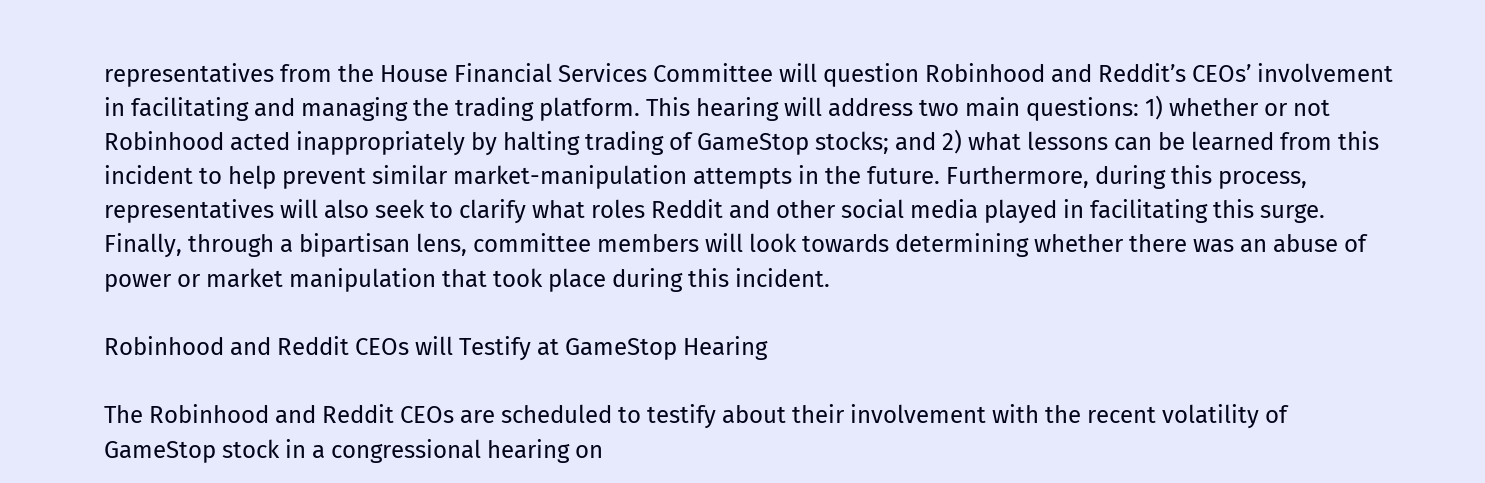representatives from the House Financial Services Committee will question Robinhood and Reddit’s CEOs’ involvement in facilitating and managing the trading platform. This hearing will address two main questions: 1) whether or not Robinhood acted inappropriately by halting trading of GameStop stocks; and 2) what lessons can be learned from this incident to help prevent similar market-manipulation attempts in the future. Furthermore, during this process, representatives will also seek to clarify what roles Reddit and other social media played in facilitating this surge. Finally, through a bipartisan lens, committee members will look towards determining whether there was an abuse of power or market manipulation that took place during this incident.

Robinhood and Reddit CEOs will Testify at GameStop Hearing

The Robinhood and Reddit CEOs are scheduled to testify about their involvement with the recent volatility of GameStop stock in a congressional hearing on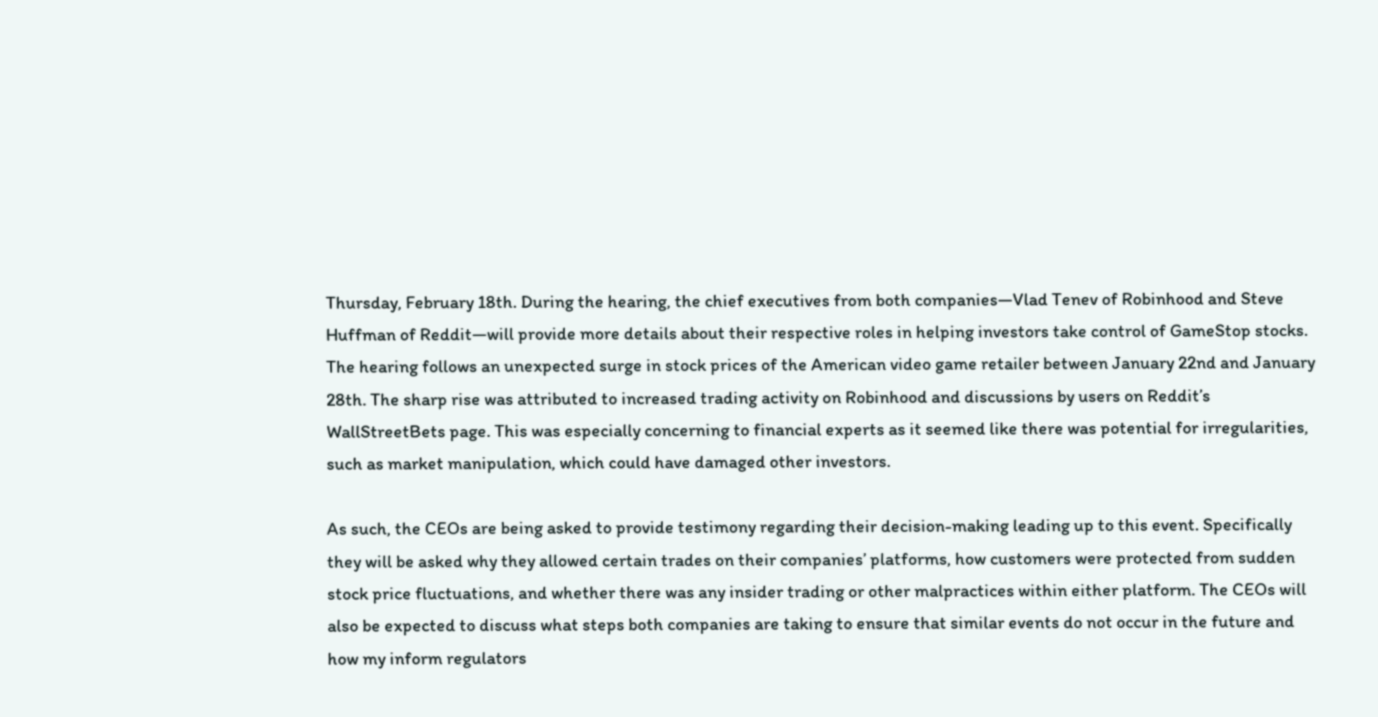Thursday, February 18th. During the hearing, the chief executives from both companies—Vlad Tenev of Robinhood and Steve Huffman of Reddit—will provide more details about their respective roles in helping investors take control of GameStop stocks. The hearing follows an unexpected surge in stock prices of the American video game retailer between January 22nd and January 28th. The sharp rise was attributed to increased trading activity on Robinhood and discussions by users on Reddit’s WallStreetBets page. This was especially concerning to financial experts as it seemed like there was potential for irregularities, such as market manipulation, which could have damaged other investors.

As such, the CEOs are being asked to provide testimony regarding their decision-making leading up to this event. Specifically they will be asked why they allowed certain trades on their companies’ platforms, how customers were protected from sudden stock price fluctuations, and whether there was any insider trading or other malpractices within either platform. The CEOs will also be expected to discuss what steps both companies are taking to ensure that similar events do not occur in the future and how my inform regulators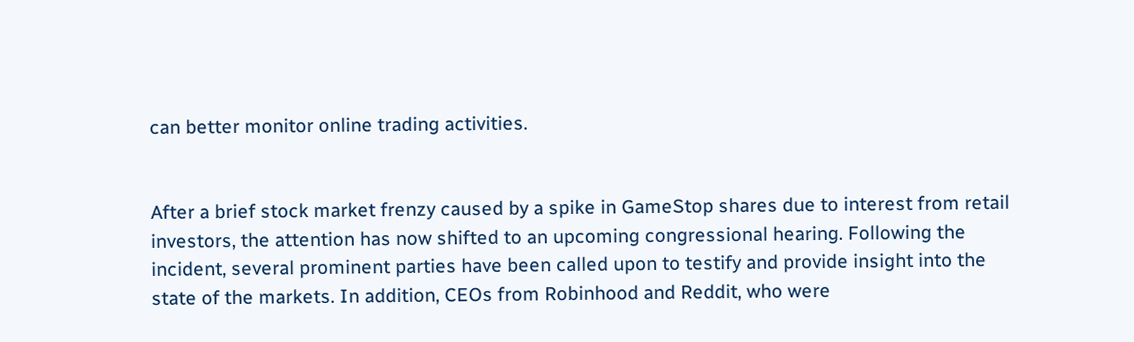can better monitor online trading activities.


After a brief stock market frenzy caused by a spike in GameStop shares due to interest from retail investors, the attention has now shifted to an upcoming congressional hearing. Following the incident, several prominent parties have been called upon to testify and provide insight into the state of the markets. In addition, CEOs from Robinhood and Reddit, who were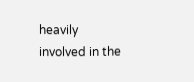heavily involved in the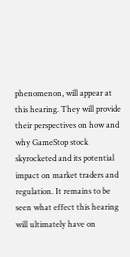phenomenon, will appear at this hearing. They will provide their perspectives on how and why GameStop stock skyrocketed and its potential impact on market traders and regulation. It remains to be seen what effect this hearing will ultimately have on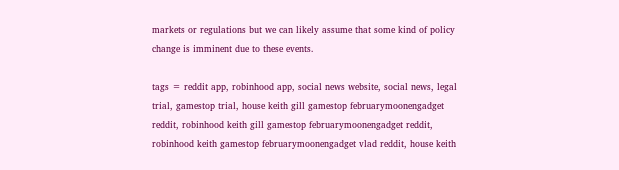markets or regulations but we can likely assume that some kind of policy change is imminent due to these events.

tags = reddit app, robinhood app, social news website, social news, legal trial, gamestop trial, house keith gill gamestop februarymoonengadget reddit, robinhood keith gill gamestop februarymoonengadget reddit, robinhood keith gamestop februarymoonengadget vlad reddit, house keith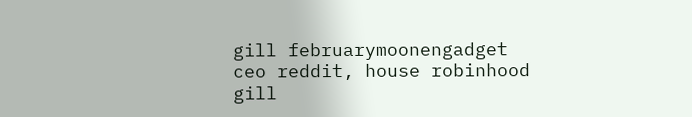gill februarymoonengadget ceo reddit, house robinhood gill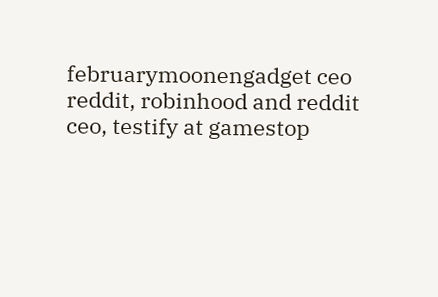februarymoonengadget ceo reddit, robinhood and reddit ceo, testify at gamestop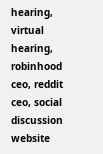hearing, virtual hearing, robinhood ceo, reddit ceo, social discussion website